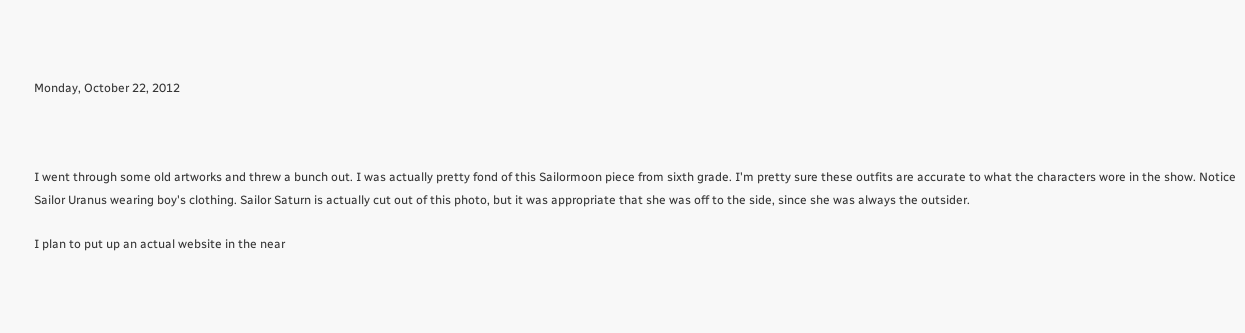Monday, October 22, 2012



I went through some old artworks and threw a bunch out. I was actually pretty fond of this Sailormoon piece from sixth grade. I'm pretty sure these outfits are accurate to what the characters wore in the show. Notice Sailor Uranus wearing boy's clothing. Sailor Saturn is actually cut out of this photo, but it was appropriate that she was off to the side, since she was always the outsider.

I plan to put up an actual website in the near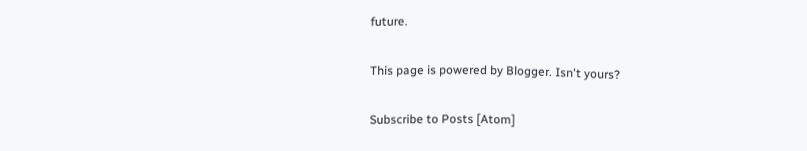future.

This page is powered by Blogger. Isn't yours?

Subscribe to Posts [Atom]